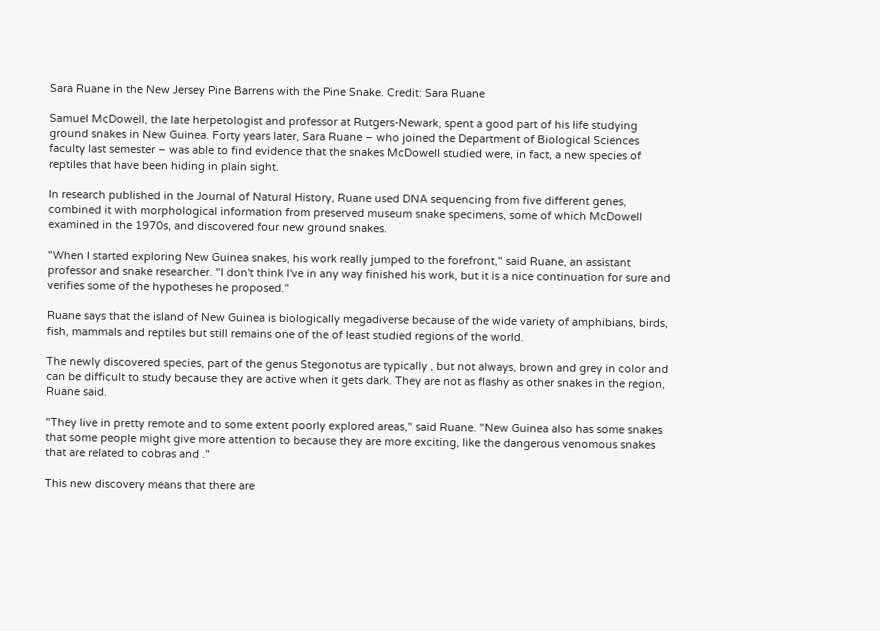Sara Ruane in the New Jersey Pine Barrens with the Pine Snake. Credit: Sara Ruane

Samuel McDowell, the late herpetologist and professor at Rutgers-Newark, spent a good part of his life studying ground snakes in New Guinea. Forty years later, Sara Ruane – who joined the Department of Biological Sciences faculty last semester – was able to find evidence that the snakes McDowell studied were, in fact, a new species of reptiles that have been hiding in plain sight.

In research published in the Journal of Natural History, Ruane used DNA sequencing from five different genes, combined it with morphological information from preserved museum snake specimens, some of which McDowell examined in the 1970s, and discovered four new ground snakes.

"When I started exploring New Guinea snakes, his work really jumped to the forefront," said Ruane, an assistant professor and snake researcher. "I don't think I've in any way finished his work, but it is a nice continuation for sure and verifies some of the hypotheses he proposed."

Ruane says that the island of New Guinea is biologically megadiverse because of the wide variety of amphibians, birds, fish, mammals and reptiles but still remains one of the of least studied regions of the world.

The newly discovered species, part of the genus Stegonotus are typically , but not always, brown and grey in color and can be difficult to study because they are active when it gets dark. They are not as flashy as other snakes in the region, Ruane said.

"They live in pretty remote and to some extent poorly explored areas," said Ruane. "New Guinea also has some snakes that some people might give more attention to because they are more exciting, like the dangerous venomous snakes that are related to cobras and ."

This new discovery means that there are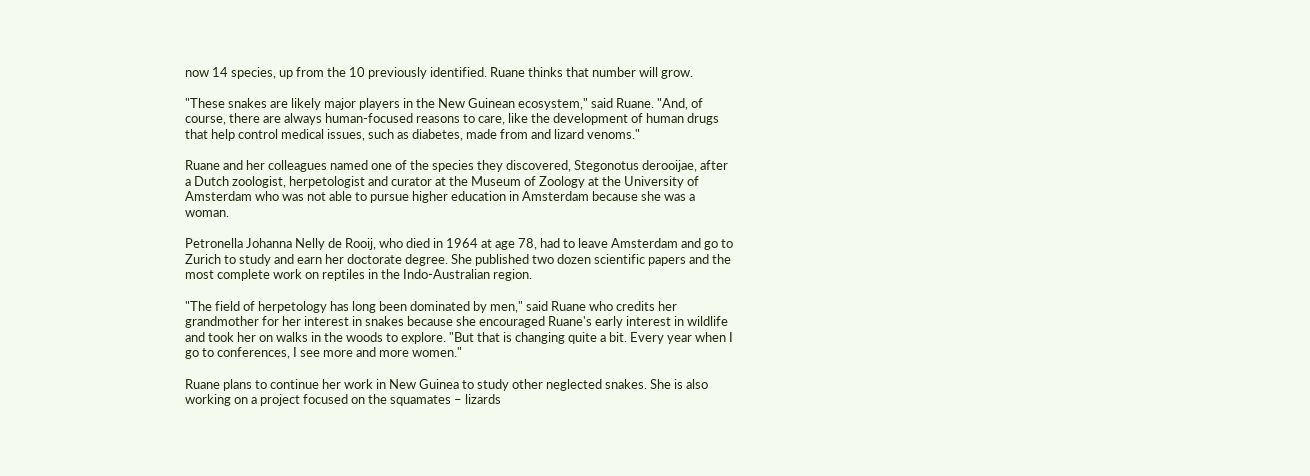now 14 species, up from the 10 previously identified. Ruane thinks that number will grow.

"These snakes are likely major players in the New Guinean ecosystem," said Ruane. "And, of course, there are always human-focused reasons to care, like the development of human drugs that help control medical issues, such as diabetes, made from and lizard venoms."

Ruane and her colleagues named one of the species they discovered, Stegonotus derooijae, after a Dutch zoologist, herpetologist and curator at the Museum of Zoology at the University of Amsterdam who was not able to pursue higher education in Amsterdam because she was a woman.

Petronella Johanna Nelly de Rooij, who died in 1964 at age 78, had to leave Amsterdam and go to Zurich to study and earn her doctorate degree. She published two dozen scientific papers and the most complete work on reptiles in the Indo-Australian region.

"The field of herpetology has long been dominated by men," said Ruane who credits her grandmother for her interest in snakes because she encouraged Ruane's early interest in wildlife and took her on walks in the woods to explore. "But that is changing quite a bit. Every year when I go to conferences, I see more and more women."

Ruane plans to continue her work in New Guinea to study other neglected snakes. She is also working on a project focused on the squamates – lizards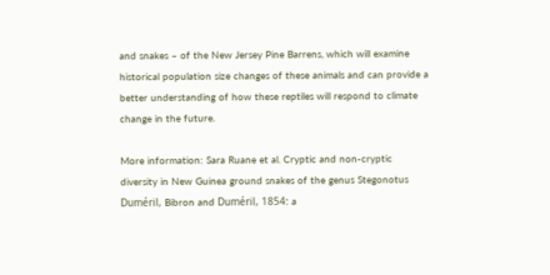and snakes – of the New Jersey Pine Barrens, which will examine historical population size changes of these animals and can provide a better understanding of how these reptiles will respond to climate change in the future.

More information: Sara Ruane et al. Cryptic and non-cryptic diversity in New Guinea ground snakes of the genus Stegonotus Duméril, Bibron and Duméril, 1854: a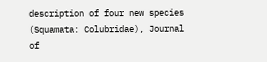description of four new species (Squamata: Colubridae), Journal of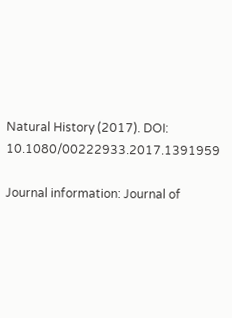Natural History (2017). DOI: 10.1080/00222933.2017.1391959

Journal information: Journal of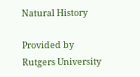Natural History

Provided by Rutgers University